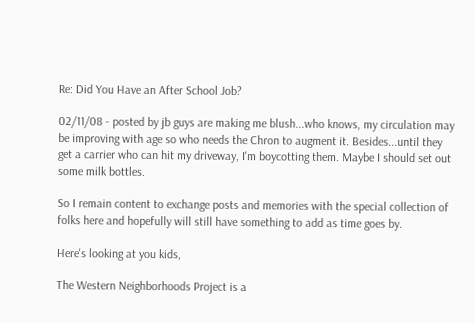Re: Did You Have an After School Job?

02/11/08 - posted by jb guys are making me blush...who knows, my circulation may be improving with age so who needs the Chron to augment it. Besides...until they get a carrier who can hit my driveway, I'm boycotting them. Maybe I should set out some milk bottles.

So I remain content to exchange posts and memories with the special collection of folks here and hopefully will still have something to add as time goes by.

Here's looking at you kids,

The Western Neighborhoods Project is a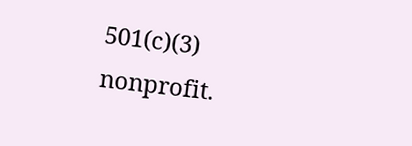501(c)(3) nonprofit.